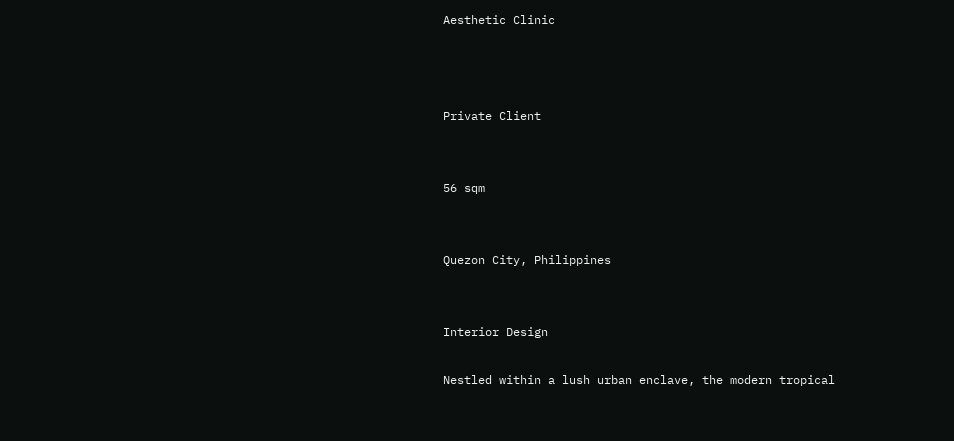Aesthetic Clinic



Private Client


56 sqm


Quezon City, Philippines


Interior Design

Nestled within a lush urban enclave, the modern tropical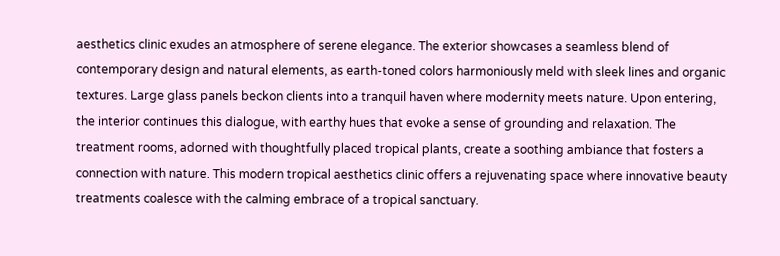aesthetics clinic exudes an atmosphere of serene elegance. The exterior showcases a seamless blend of contemporary design and natural elements, as earth-toned colors harmoniously meld with sleek lines and organic textures. Large glass panels beckon clients into a tranquil haven where modernity meets nature. Upon entering, the interior continues this dialogue, with earthy hues that evoke a sense of grounding and relaxation. The treatment rooms, adorned with thoughtfully placed tropical plants, create a soothing ambiance that fosters a connection with nature. This modern tropical aesthetics clinic offers a rejuvenating space where innovative beauty treatments coalesce with the calming embrace of a tropical sanctuary.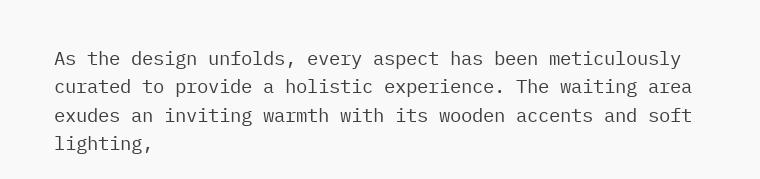As the design unfolds, every aspect has been meticulously curated to provide a holistic experience. The waiting area exudes an inviting warmth with its wooden accents and soft lighting,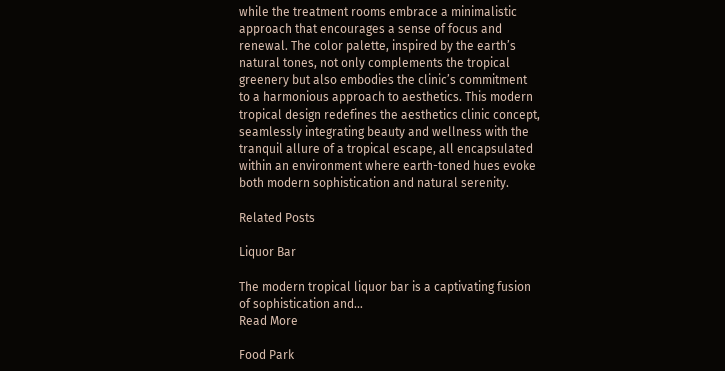while the treatment rooms embrace a minimalistic approach that encourages a sense of focus and renewal. The color palette, inspired by the earth’s natural tones, not only complements the tropical greenery but also embodies the clinic’s commitment to a harmonious approach to aesthetics. This modern tropical design redefines the aesthetics clinic concept, seamlessly integrating beauty and wellness with the tranquil allure of a tropical escape, all encapsulated within an environment where earth-toned hues evoke both modern sophistication and natural serenity.

Related Posts

Liquor Bar

The modern tropical liquor bar is a captivating fusion of sophistication and…
Read More

Food Park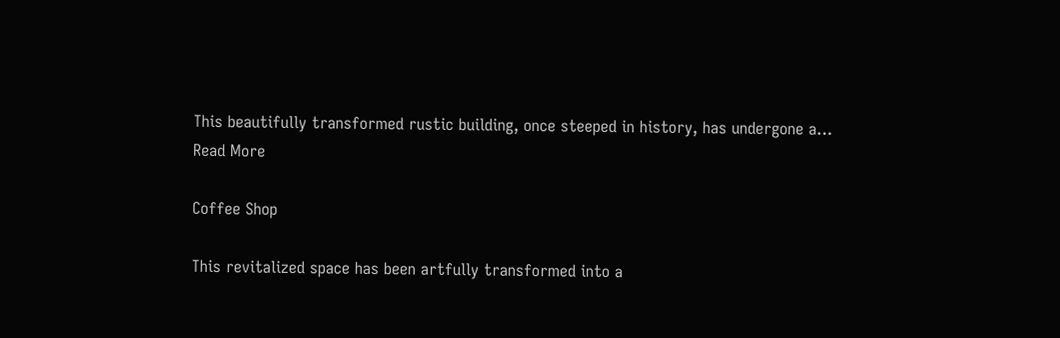This beautifully transformed rustic building, once steeped in history, has undergone a…
Read More

Coffee Shop

This revitalized space has been artfully transformed into a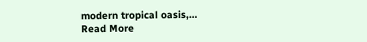modern tropical oasis,…
Read More